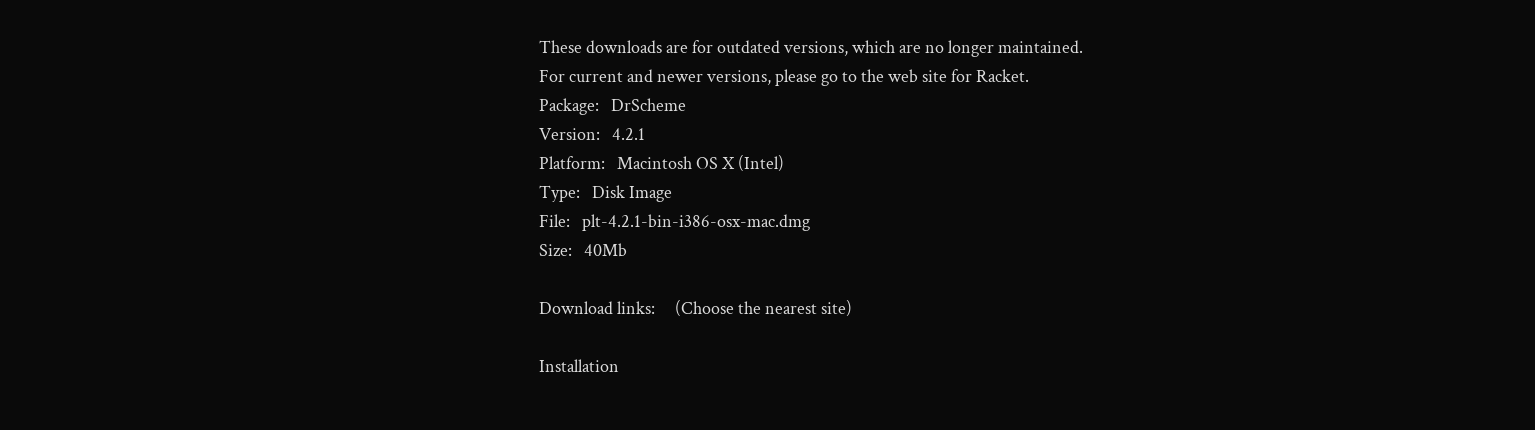These downloads are for outdated versions, which are no longer maintained.
For current and newer versions, please go to the web site for Racket.
Package:   DrScheme
Version:   4.2.1
Platform:   Macintosh OS X (Intel)
Type:   Disk Image
File:   plt-4.2.1-bin-i386-osx-mac.dmg
Size:   40Mb

Download links:     (Choose the nearest site)

Installation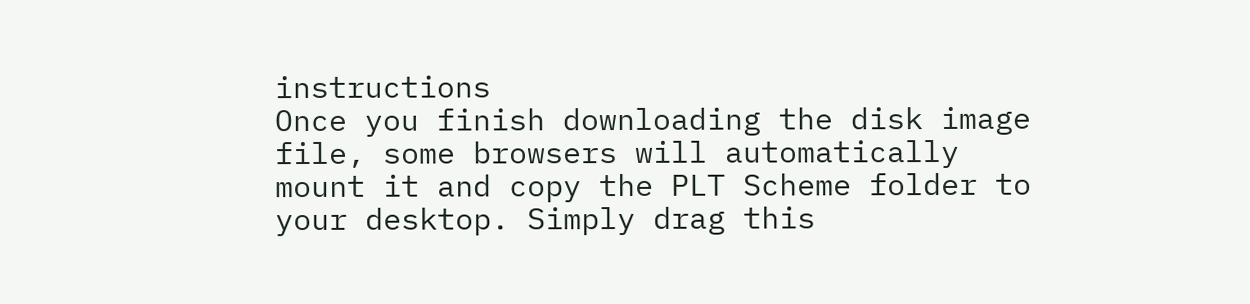instructions
Once you finish downloading the disk image file, some browsers will automatically mount it and copy the PLT Scheme folder to your desktop. Simply drag this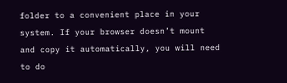folder to a convenient place in your system. If your browser doesn’t mount and copy it automatically, you will need to do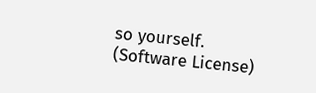so yourself.
(Software License)